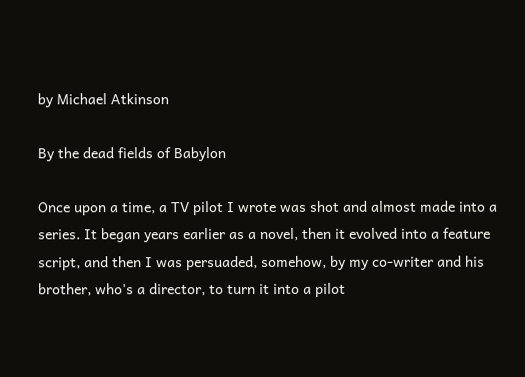by Michael Atkinson

By the dead fields of Babylon

Once upon a time, a TV pilot I wrote was shot and almost made into a series. It began years earlier as a novel, then it evolved into a feature script, and then I was persuaded, somehow, by my co-writer and his brother, who's a director, to turn it into a pilot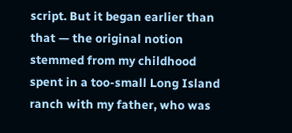script. But it began earlier than that — the original notion stemmed from my childhood spent in a too-small Long Island ranch with my father, who was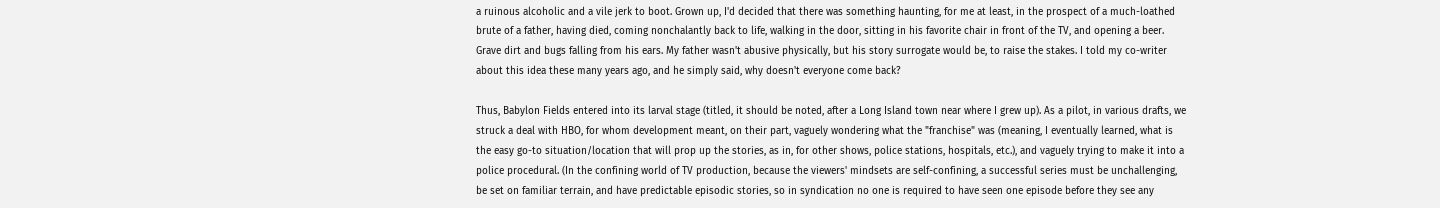a ruinous alcoholic and a vile jerk to boot. Grown up, I'd decided that there was something haunting, for me at least, in the prospect of a much-loathed brute of a father, having died, coming nonchalantly back to life, walking in the door, sitting in his favorite chair in front of the TV, and opening a beer. Grave dirt and bugs falling from his ears. My father wasn't abusive physically, but his story surrogate would be, to raise the stakes. I told my co-writer about this idea these many years ago, and he simply said, why doesn't everyone come back?

Thus, Babylon Fields entered into its larval stage (titled, it should be noted, after a Long Island town near where I grew up). As a pilot, in various drafts, we struck a deal with HBO, for whom development meant, on their part, vaguely wondering what the "franchise" was (meaning, I eventually learned, what is the easy go-to situation/location that will prop up the stories, as in, for other shows, police stations, hospitals, etc.), and vaguely trying to make it into a police procedural. (In the confining world of TV production, because the viewers' mindsets are self-confining, a successful series must be unchallenging, be set on familiar terrain, and have predictable episodic stories, so in syndication no one is required to have seen one episode before they see any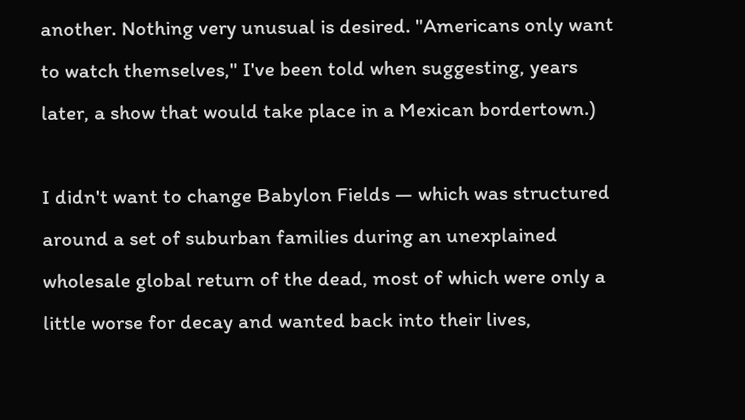another. Nothing very unusual is desired. "Americans only want to watch themselves," I've been told when suggesting, years later, a show that would take place in a Mexican bordertown.)

I didn't want to change Babylon Fields — which was structured around a set of suburban families during an unexplained wholesale global return of the dead, most of which were only a little worse for decay and wanted back into their lives,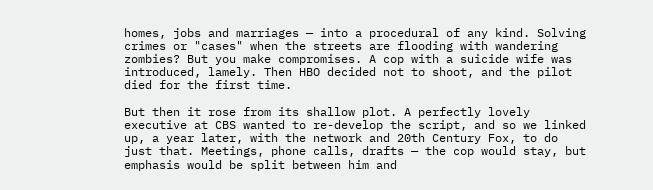homes, jobs and marriages — into a procedural of any kind. Solving crimes or "cases" when the streets are flooding with wandering zombies? But you make compromises. A cop with a suicide wife was introduced, lamely. Then HBO decided not to shoot, and the pilot died for the first time.

But then it rose from its shallow plot. A perfectly lovely executive at CBS wanted to re-develop the script, and so we linked up, a year later, with the network and 20th Century Fox, to do just that. Meetings, phone calls, drafts — the cop would stay, but emphasis would be split between him and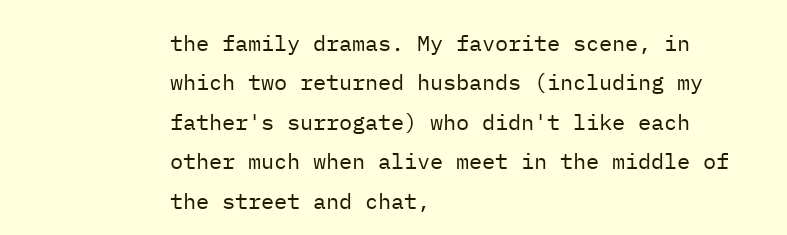the family dramas. My favorite scene, in which two returned husbands (including my father's surrogate) who didn't like each other much when alive meet in the middle of the street and chat,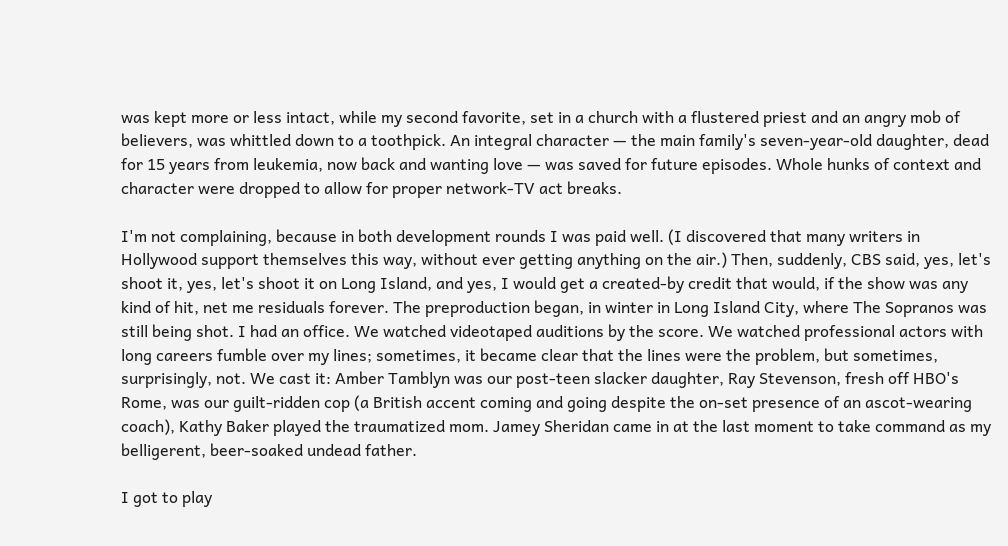was kept more or less intact, while my second favorite, set in a church with a flustered priest and an angry mob of believers, was whittled down to a toothpick. An integral character — the main family's seven-year-old daughter, dead for 15 years from leukemia, now back and wanting love — was saved for future episodes. Whole hunks of context and character were dropped to allow for proper network-TV act breaks.

I'm not complaining, because in both development rounds I was paid well. (I discovered that many writers in Hollywood support themselves this way, without ever getting anything on the air.) Then, suddenly, CBS said, yes, let's shoot it, yes, let's shoot it on Long Island, and yes, I would get a created-by credit that would, if the show was any kind of hit, net me residuals forever. The preproduction began, in winter in Long Island City, where The Sopranos was still being shot. I had an office. We watched videotaped auditions by the score. We watched professional actors with long careers fumble over my lines; sometimes, it became clear that the lines were the problem, but sometimes, surprisingly, not. We cast it: Amber Tamblyn was our post-teen slacker daughter, Ray Stevenson, fresh off HBO's Rome, was our guilt-ridden cop (a British accent coming and going despite the on-set presence of an ascot-wearing coach), Kathy Baker played the traumatized mom. Jamey Sheridan came in at the last moment to take command as my belligerent, beer-soaked undead father.

I got to play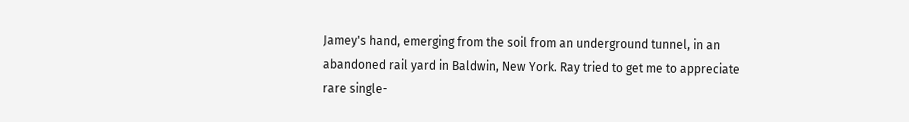Jamey's hand, emerging from the soil from an underground tunnel, in an abandoned rail yard in Baldwin, New York. Ray tried to get me to appreciate rare single-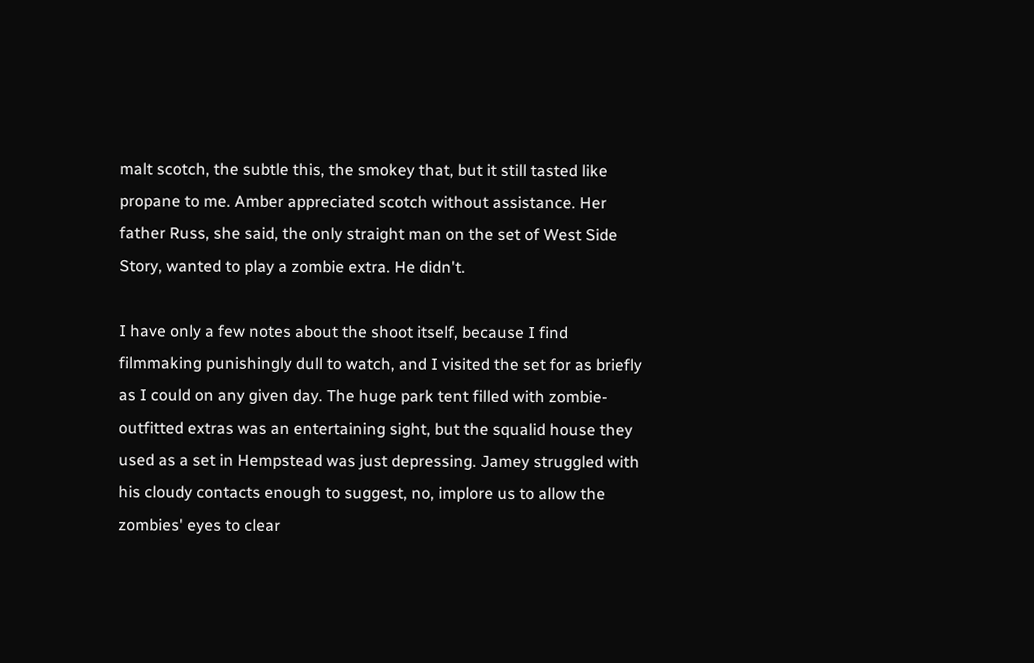malt scotch, the subtle this, the smokey that, but it still tasted like propane to me. Amber appreciated scotch without assistance. Her father Russ, she said, the only straight man on the set of West Side Story, wanted to play a zombie extra. He didn't.

I have only a few notes about the shoot itself, because I find filmmaking punishingly dull to watch, and I visited the set for as briefly as I could on any given day. The huge park tent filled with zombie-outfitted extras was an entertaining sight, but the squalid house they used as a set in Hempstead was just depressing. Jamey struggled with his cloudy contacts enough to suggest, no, implore us to allow the zombies' eyes to clear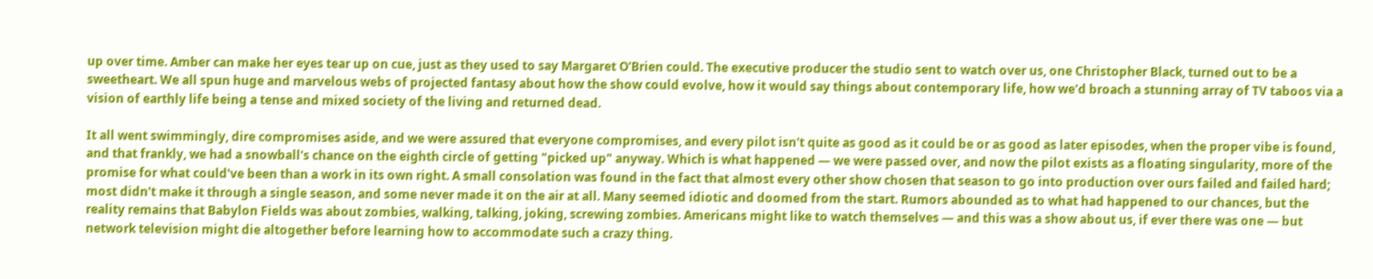up over time. Amber can make her eyes tear up on cue, just as they used to say Margaret O'Brien could. The executive producer the studio sent to watch over us, one Christopher Black, turned out to be a sweetheart. We all spun huge and marvelous webs of projected fantasy about how the show could evolve, how it would say things about contemporary life, how we'd broach a stunning array of TV taboos via a vision of earthly life being a tense and mixed society of the living and returned dead.

It all went swimmingly, dire compromises aside, and we were assured that everyone compromises, and every pilot isn't quite as good as it could be or as good as later episodes, when the proper vibe is found, and that frankly, we had a snowball's chance on the eighth circle of getting "picked up" anyway. Which is what happened — we were passed over, and now the pilot exists as a floating singularity, more of the promise for what could've been than a work in its own right. A small consolation was found in the fact that almost every other show chosen that season to go into production over ours failed and failed hard; most didn't make it through a single season, and some never made it on the air at all. Many seemed idiotic and doomed from the start. Rumors abounded as to what had happened to our chances, but the reality remains that Babylon Fields was about zombies, walking, talking, joking, screwing zombies. Americans might like to watch themselves — and this was a show about us, if ever there was one — but network television might die altogether before learning how to accommodate such a crazy thing.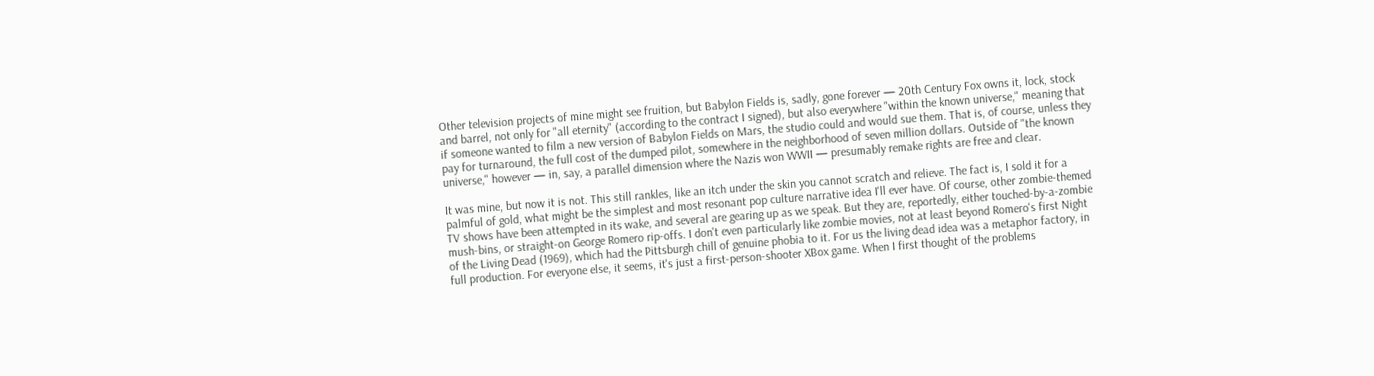Other television projects of mine might see fruition, but Babylon Fields is, sadly, gone forever — 20th Century Fox owns it, lock, stock and barrel, not only for "all eternity" (according to the contract I signed), but also everywhere "within the known universe," meaning that if someone wanted to film a new version of Babylon Fields on Mars, the studio could and would sue them. That is, of course, unless they pay for turnaround, the full cost of the dumped pilot, somewhere in the neighborhood of seven million dollars. Outside of "the known universe," however — in, say, a parallel dimension where the Nazis won WWII — presumably remake rights are free and clear.

It was mine, but now it is not. This still rankles, like an itch under the skin you cannot scratch and relieve. The fact is, I sold it for a palmful of gold, what might be the simplest and most resonant pop culture narrative idea I'll ever have. Of course, other zombie-themed TV shows have been attempted in its wake, and several are gearing up as we speak. But they are, reportedly, either touched-by-a-zombie mush-bins, or straight-on George Romero rip-offs. I don't even particularly like zombie movies, not at least beyond Romero's first Night of the Living Dead (1969), which had the Pittsburgh chill of genuine phobia to it. For us the living dead idea was a metaphor factory, in full production. For everyone else, it seems, it's just a first-person-shooter XBox game. When I first thought of the problems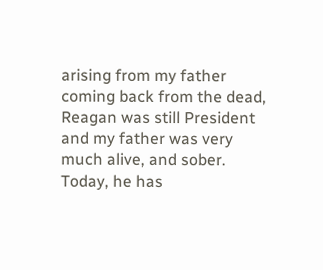arising from my father coming back from the dead, Reagan was still President and my father was very much alive, and sober. Today, he has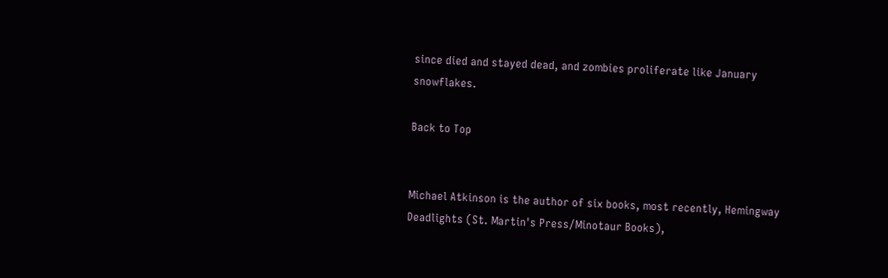since died and stayed dead, and zombies proliferate like January snowflakes.

Back to Top


Michael Atkinson is the author of six books, most recently, Hemingway Deadlights (St. Martin's Press/Minotaur Books),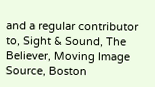and a regular contributor to, Sight & Sound, The Believer, Moving Image Source, Boston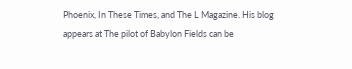Phoenix, In These Times, and The L Magazine. His blog appears at The pilot of Babylon Fields can be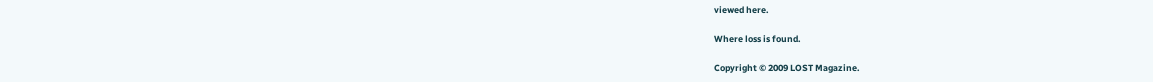viewed here.

Where loss is found.

Copyright © 2009 LOST Magazine.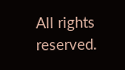All rights reserved.